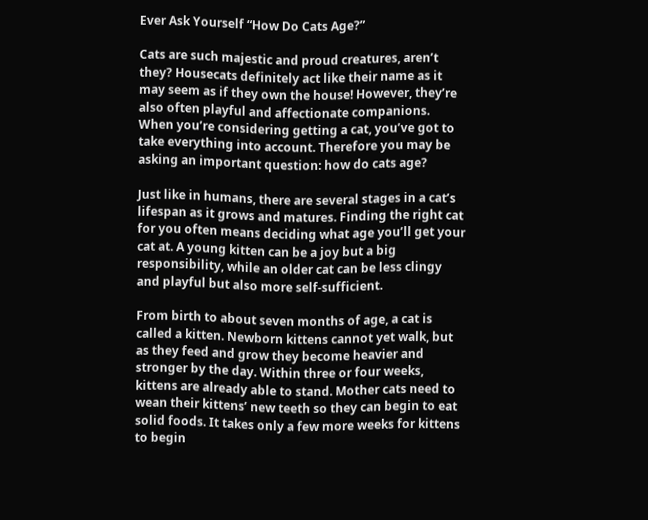Ever Ask Yourself “How Do Cats Age?”

Cats are such majestic and proud creatures, aren’t they? Housecats definitely act like their name as it may seem as if they own the house! However, they’re also often playful and affectionate companions. When you’re considering getting a cat, you’ve got to take everything into account. Therefore you may be asking an important question: how do cats age?

Just like in humans, there are several stages in a cat’s lifespan as it grows and matures. Finding the right cat for you often means deciding what age you’ll get your cat at. A young kitten can be a joy but a big responsibility, while an older cat can be less clingy and playful but also more self-sufficient.

From birth to about seven months of age, a cat is called a kitten. Newborn kittens cannot yet walk, but as they feed and grow they become heavier and stronger by the day. Within three or four weeks, kittens are already able to stand. Mother cats need to wean their kittens’ new teeth so they can begin to eat solid foods. It takes only a few more weeks for kittens to begin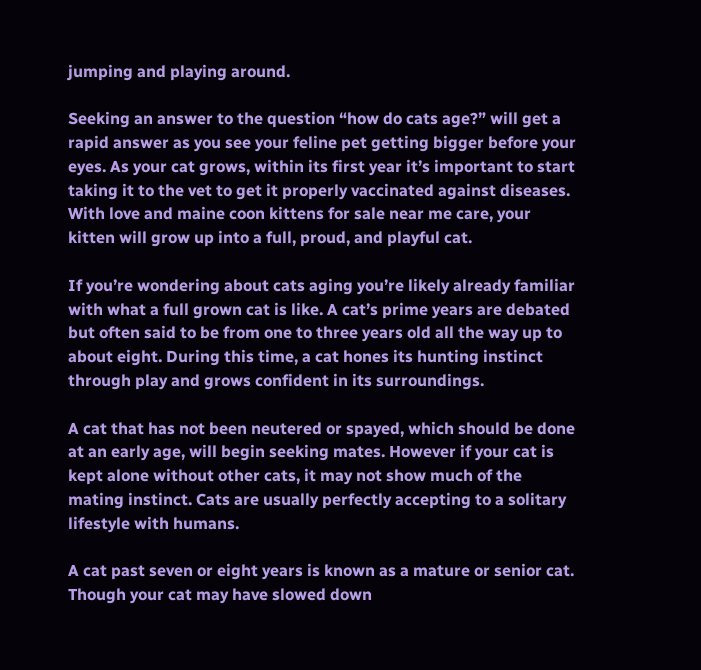jumping and playing around.

Seeking an answer to the question “how do cats age?” will get a rapid answer as you see your feline pet getting bigger before your eyes. As your cat grows, within its first year it’s important to start taking it to the vet to get it properly vaccinated against diseases. With love and maine coon kittens for sale near me care, your kitten will grow up into a full, proud, and playful cat.

If you’re wondering about cats aging you’re likely already familiar with what a full grown cat is like. A cat’s prime years are debated but often said to be from one to three years old all the way up to about eight. During this time, a cat hones its hunting instinct through play and grows confident in its surroundings.

A cat that has not been neutered or spayed, which should be done at an early age, will begin seeking mates. However if your cat is kept alone without other cats, it may not show much of the mating instinct. Cats are usually perfectly accepting to a solitary lifestyle with humans.

A cat past seven or eight years is known as a mature or senior cat. Though your cat may have slowed down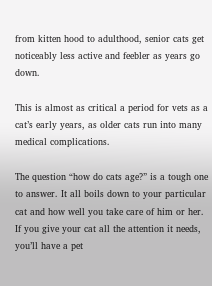from kitten hood to adulthood, senior cats get noticeably less active and feebler as years go down.

This is almost as critical a period for vets as a cat’s early years, as older cats run into many medical complications.

The question “how do cats age?” is a tough one to answer. It all boils down to your particular cat and how well you take care of him or her. If you give your cat all the attention it needs, you’ll have a pet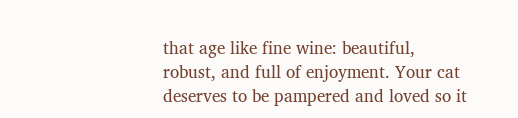that age like fine wine: beautiful, robust, and full of enjoyment. Your cat deserves to be pampered and loved so it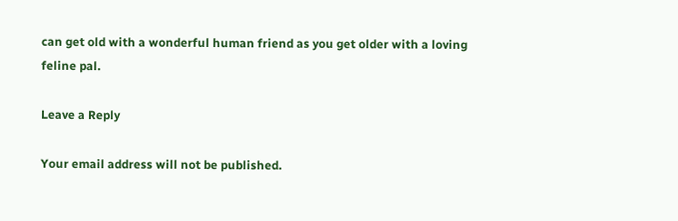can get old with a wonderful human friend as you get older with a loving feline pal.

Leave a Reply

Your email address will not be published.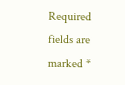Required fields are marked *